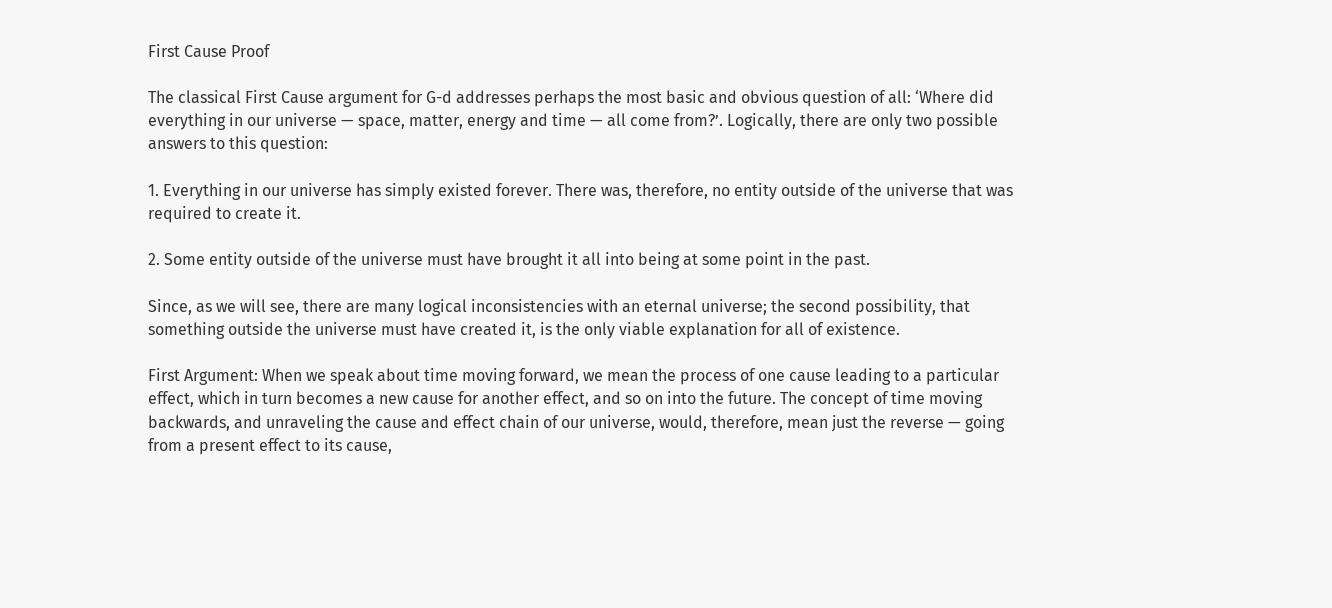First Cause Proof

The classical First Cause argument for G-d addresses perhaps the most basic and obvious question of all: ‘Where did everything in our universe — space, matter, energy and time — all come from?’. Logically, there are only two possible answers to this question:

1. Everything in our universe has simply existed forever. There was, therefore, no entity outside of the universe that was required to create it.

2. Some entity outside of the universe must have brought it all into being at some point in the past.

Since, as we will see, there are many logical inconsistencies with an eternal universe; the second possibility, that something outside the universe must have created it, is the only viable explanation for all of existence.

First Argument: When we speak about time moving forward, we mean the process of one cause leading to a particular effect, which in turn becomes a new cause for another effect, and so on into the future. The concept of time moving backwards, and unraveling the cause and effect chain of our universe, would, therefore, mean just the reverse — going from a present effect to its cause,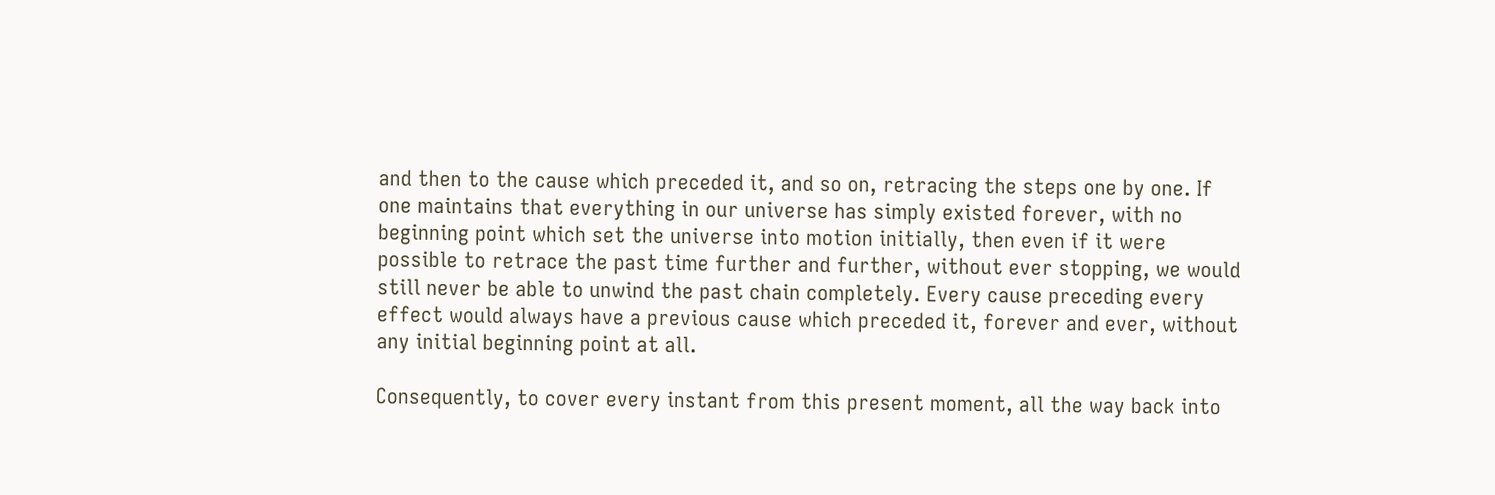and then to the cause which preceded it, and so on, retracing the steps one by one. If one maintains that everything in our universe has simply existed forever, with no beginning point which set the universe into motion initially, then even if it were possible to retrace the past time further and further, without ever stopping, we would still never be able to unwind the past chain completely. Every cause preceding every effect would always have a previous cause which preceded it, forever and ever, without any initial beginning point at all.

Consequently, to cover every instant from this present moment, all the way back into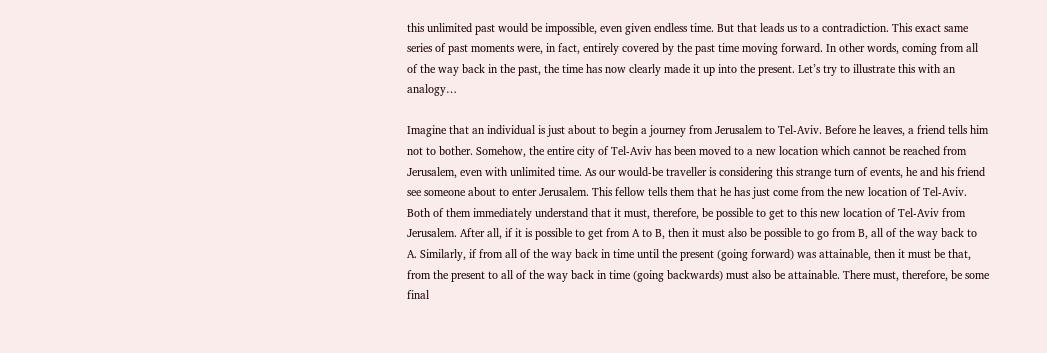this unlimited past would be impossible, even given endless time. But that leads us to a contradiction. This exact same series of past moments were, in fact, entirely covered by the past time moving forward. In other words, coming from all of the way back in the past, the time has now clearly made it up into the present. Let’s try to illustrate this with an analogy…

Imagine that an individual is just about to begin a journey from Jerusalem to Tel-Aviv. Before he leaves, a friend tells him not to bother. Somehow, the entire city of Tel-Aviv has been moved to a new location which cannot be reached from Jerusalem, even with unlimited time. As our would-be traveller is considering this strange turn of events, he and his friend see someone about to enter Jerusalem. This fellow tells them that he has just come from the new location of Tel-Aviv. Both of them immediately understand that it must, therefore, be possible to get to this new location of Tel-Aviv from Jerusalem. After all, if it is possible to get from A to B, then it must also be possible to go from B, all of the way back to A. Similarly, if from all of the way back in time until the present (going forward) was attainable, then it must be that, from the present to all of the way back in time (going backwards) must also be attainable. There must, therefore, be some final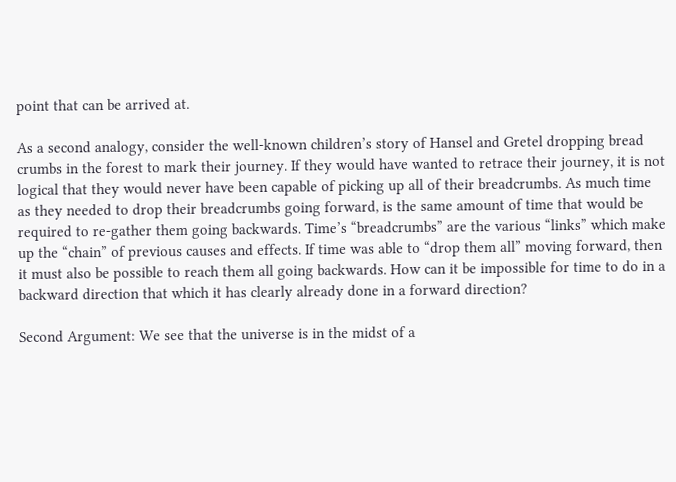point that can be arrived at.

As a second analogy, consider the well-known children’s story of Hansel and Gretel dropping bread crumbs in the forest to mark their journey. If they would have wanted to retrace their journey, it is not logical that they would never have been capable of picking up all of their breadcrumbs. As much time as they needed to drop their breadcrumbs going forward, is the same amount of time that would be required to re-gather them going backwards. Time’s “breadcrumbs” are the various “links” which make up the “chain” of previous causes and effects. If time was able to “drop them all” moving forward, then it must also be possible to reach them all going backwards. How can it be impossible for time to do in a backward direction that which it has clearly already done in a forward direction?

Second Argument: We see that the universe is in the midst of a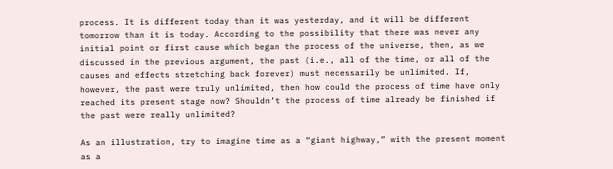process. It is different today than it was yesterday, and it will be different tomorrow than it is today. According to the possibility that there was never any initial point or first cause which began the process of the universe, then, as we discussed in the previous argument, the past (i.e., all of the time, or all of the causes and effects stretching back forever) must necessarily be unlimited. If, however, the past were truly unlimited, then how could the process of time have only reached its present stage now? Shouldn’t the process of time already be finished if the past were really unlimited?

As an illustration, try to imagine time as a “giant highway,” with the present moment as a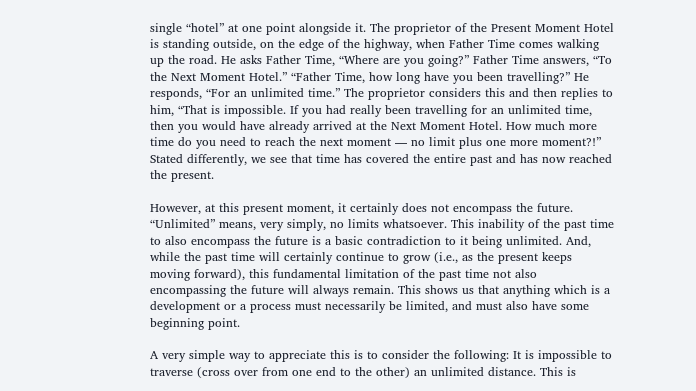single “hotel” at one point alongside it. The proprietor of the Present Moment Hotel is standing outside, on the edge of the highway, when Father Time comes walking up the road. He asks Father Time, “Where are you going?” Father Time answers, “To the Next Moment Hotel.” “Father Time, how long have you been travelling?” He responds, “For an unlimited time.” The proprietor considers this and then replies to him, “That is impossible. If you had really been travelling for an unlimited time, then you would have already arrived at the Next Moment Hotel. How much more time do you need to reach the next moment — no limit plus one more moment?!” Stated differently, we see that time has covered the entire past and has now reached the present.

However, at this present moment, it certainly does not encompass the future. “Unlimited” means, very simply, no limits whatsoever. This inability of the past time to also encompass the future is a basic contradiction to it being unlimited. And, while the past time will certainly continue to grow (i.e., as the present keeps moving forward), this fundamental limitation of the past time not also encompassing the future will always remain. This shows us that anything which is a development or a process must necessarily be limited, and must also have some beginning point.

A very simple way to appreciate this is to consider the following: It is impossible to traverse (cross over from one end to the other) an unlimited distance. This is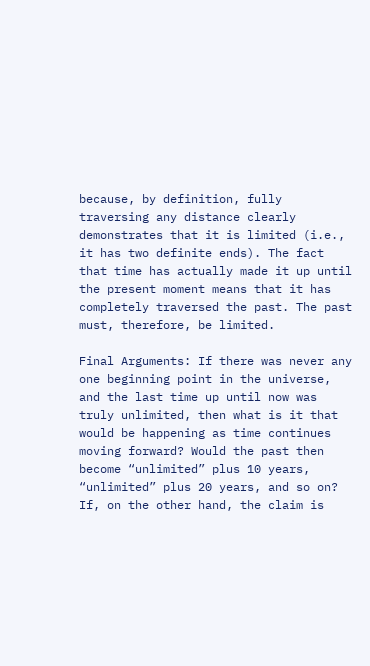because, by definition, fully traversing any distance clearly demonstrates that it is limited (i.e., it has two definite ends). The fact that time has actually made it up until the present moment means that it has completely traversed the past. The past must, therefore, be limited.

Final Arguments: If there was never any one beginning point in the universe, and the last time up until now was truly unlimited, then what is it that would be happening as time continues moving forward? Would the past then become “unlimited” plus 10 years, “unlimited” plus 20 years, and so on? If, on the other hand, the claim is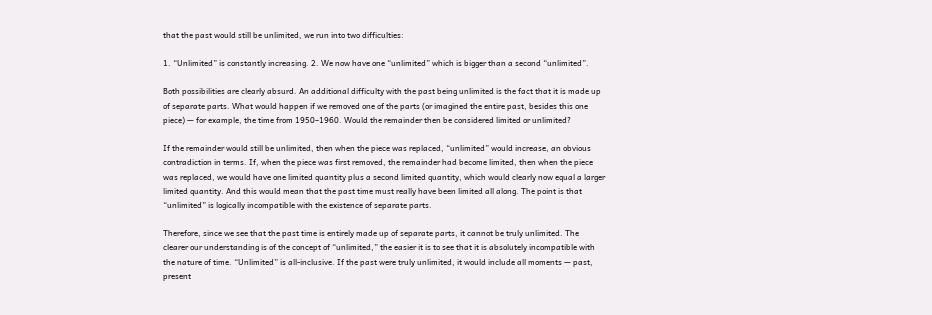that the past would still be unlimited, we run into two difficulties:

1. “Unlimited” is constantly increasing. 2. We now have one “unlimited” which is bigger than a second “unlimited”.

Both possibilities are clearly absurd. An additional difficulty with the past being unlimited is the fact that it is made up of separate parts. What would happen if we removed one of the parts (or imagined the entire past, besides this one piece) — for example, the time from 1950–1960. Would the remainder then be considered limited or unlimited?

If the remainder would still be unlimited, then when the piece was replaced, “unlimited” would increase, an obvious contradiction in terms. If, when the piece was first removed, the remainder had become limited, then when the piece was replaced, we would have one limited quantity plus a second limited quantity, which would clearly now equal a larger limited quantity. And this would mean that the past time must really have been limited all along. The point is that “unlimited” is logically incompatible with the existence of separate parts.

Therefore, since we see that the past time is entirely made up of separate parts, it cannot be truly unlimited. The clearer our understanding is of the concept of “unlimited,” the easier it is to see that it is absolutely incompatible with the nature of time. “Unlimited” is all-inclusive. If the past were truly unlimited, it would include all moments — past, present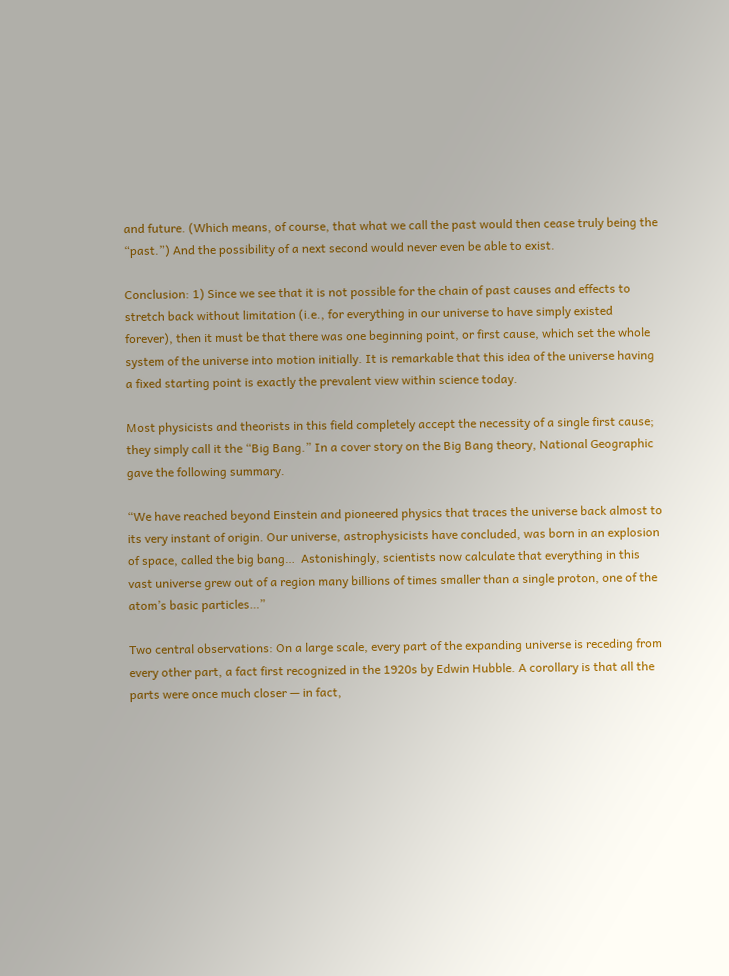and future. (Which means, of course, that what we call the past would then cease truly being the “past.”) And the possibility of a next second would never even be able to exist.

Conclusion: 1) Since we see that it is not possible for the chain of past causes and effects to stretch back without limitation (i.e., for everything in our universe to have simply existed forever), then it must be that there was one beginning point, or first cause, which set the whole system of the universe into motion initially. It is remarkable that this idea of the universe having a fixed starting point is exactly the prevalent view within science today.

Most physicists and theorists in this field completely accept the necessity of a single first cause; they simply call it the “Big Bang.” In a cover story on the Big Bang theory, National Geographic gave the following summary.

“We have reached beyond Einstein and pioneered physics that traces the universe back almost to its very instant of origin. Our universe, astrophysicists have concluded, was born in an explosion of space, called the big bang…  Astonishingly, scientists now calculate that everything in this vast universe grew out of a region many billions of times smaller than a single proton, one of the atom’s basic particles…”

Two central observations: On a large scale, every part of the expanding universe is receding from every other part, a fact first recognized in the 1920s by Edwin Hubble. A corollary is that all the parts were once much closer — in fact,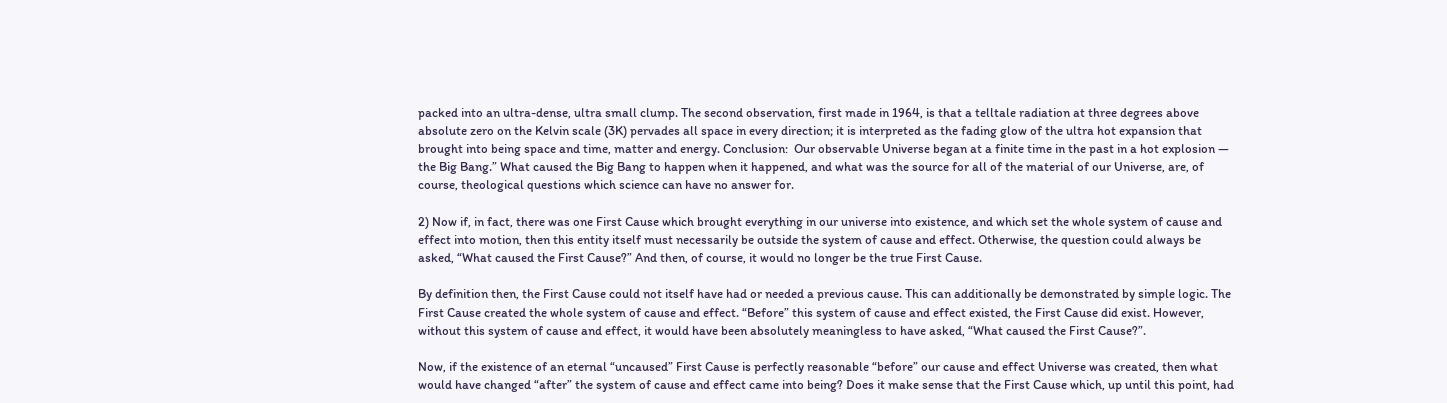packed into an ultra-dense, ultra small clump. The second observation, first made in 1964, is that a telltale radiation at three degrees above absolute zero on the Kelvin scale (3K) pervades all space in every direction; it is interpreted as the fading glow of the ultra hot expansion that brought into being space and time, matter and energy. Conclusion:  Our observable Universe began at a finite time in the past in a hot explosion — the Big Bang.” What caused the Big Bang to happen when it happened, and what was the source for all of the material of our Universe, are, of course, theological questions which science can have no answer for.

2) Now if, in fact, there was one First Cause which brought everything in our universe into existence, and which set the whole system of cause and effect into motion, then this entity itself must necessarily be outside the system of cause and effect. Otherwise, the question could always be asked, “What caused the First Cause?” And then, of course, it would no longer be the true First Cause.

By definition then, the First Cause could not itself have had or needed a previous cause. This can additionally be demonstrated by simple logic. The First Cause created the whole system of cause and effect. “Before” this system of cause and effect existed, the First Cause did exist. However, without this system of cause and effect, it would have been absolutely meaningless to have asked, “What caused the First Cause?”.

Now, if the existence of an eternal “uncaused” First Cause is perfectly reasonable “before” our cause and effect Universe was created, then what would have changed “after” the system of cause and effect came into being? Does it make sense that the First Cause which, up until this point, had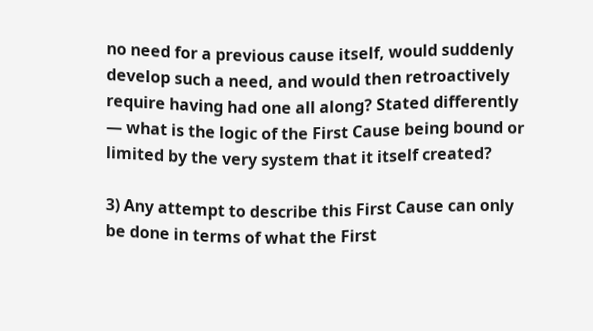no need for a previous cause itself, would suddenly develop such a need, and would then retroactively require having had one all along? Stated differently — what is the logic of the First Cause being bound or limited by the very system that it itself created?

3) Any attempt to describe this First Cause can only be done in terms of what the First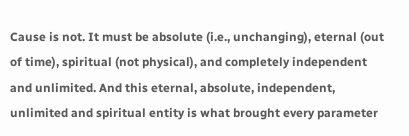Cause is not. It must be absolute (i.e., unchanging), eternal (out of time), spiritual (not physical), and completely independent and unlimited. And this eternal, absolute, independent, unlimited and spiritual entity is what brought every parameter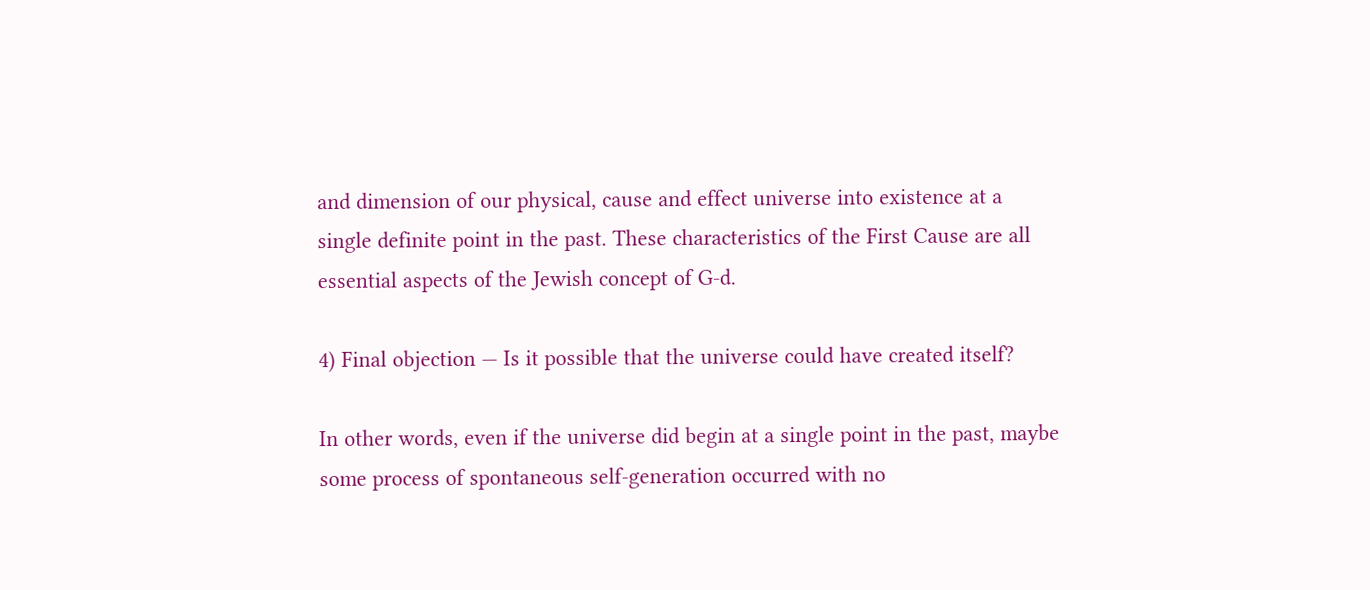and dimension of our physical, cause and effect universe into existence at a single definite point in the past. These characteristics of the First Cause are all essential aspects of the Jewish concept of G-d.

4) Final objection — Is it possible that the universe could have created itself?

In other words, even if the universe did begin at a single point in the past, maybe some process of spontaneous self-generation occurred with no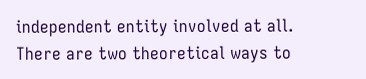independent entity involved at all. There are two theoretical ways to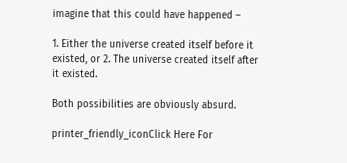imagine that this could have happened –

1. Either the universe created itself before it existed, or 2. The universe created itself after it existed.

Both possibilities are obviously absurd.

printer_friendly_iconClick Here For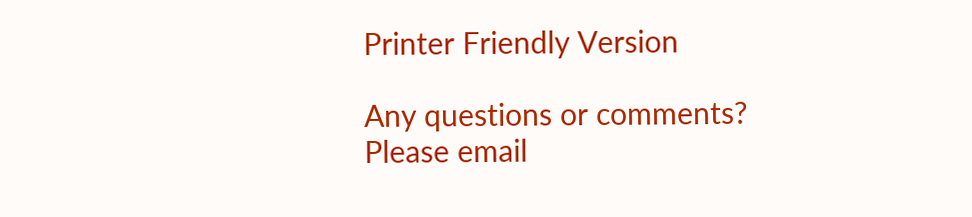Printer Friendly Version

Any questions or comments? Please email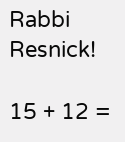Rabbi Resnick!

15 + 12 =